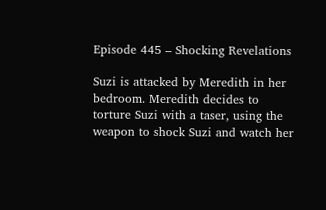Episode 445 – Shocking Revelations

Suzi is attacked by Meredith in her bedroom. Meredith decides to torture Suzi with a taser, using the weapon to shock Suzi and watch her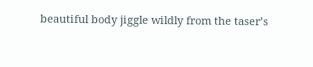beautiful body jiggle wildly from the taser’s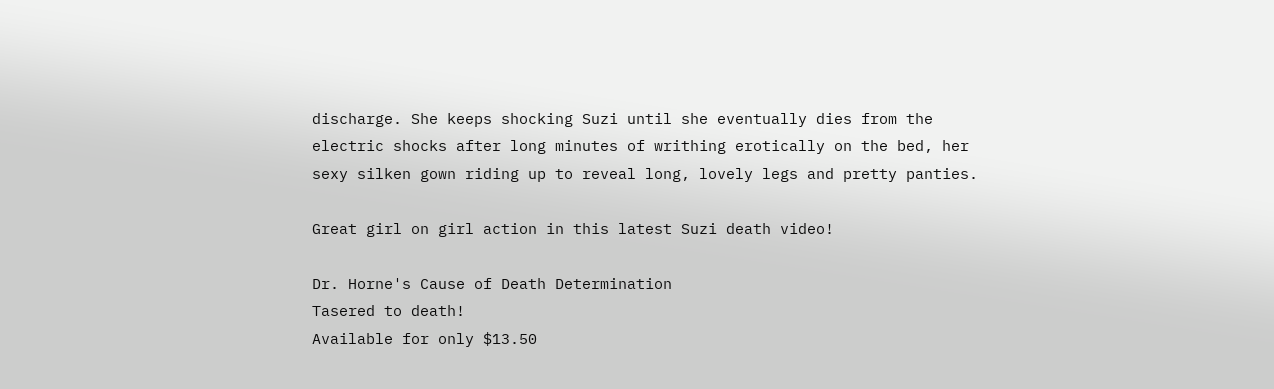discharge. She keeps shocking Suzi until she eventually dies from the electric shocks after long minutes of writhing erotically on the bed, her sexy silken gown riding up to reveal long, lovely legs and pretty panties.

Great girl on girl action in this latest Suzi death video!

Dr. Horne's Cause of Death Determination
Tasered to death!
Available for only $13.50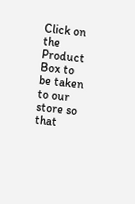Click on the Product Box to be taken to our store so that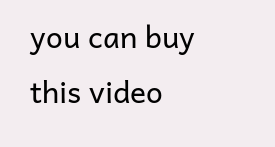you can buy this video